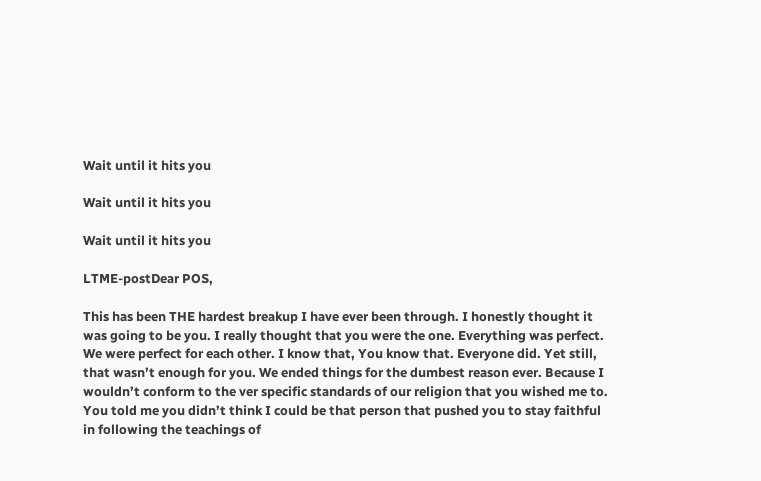Wait until it hits you

Wait until it hits you

Wait until it hits you

LTME-postDear POS,

This has been THE hardest breakup I have ever been through. I honestly thought it was going to be you. I really thought that you were the one. Everything was perfect. We were perfect for each other. I know that, You know that. Everyone did. Yet still, that wasn’t enough for you. We ended things for the dumbest reason ever. Because I wouldn’t conform to the ver specific standards of our religion that you wished me to. You told me you didn’t think I could be that person that pushed you to stay faithful in following the teachings of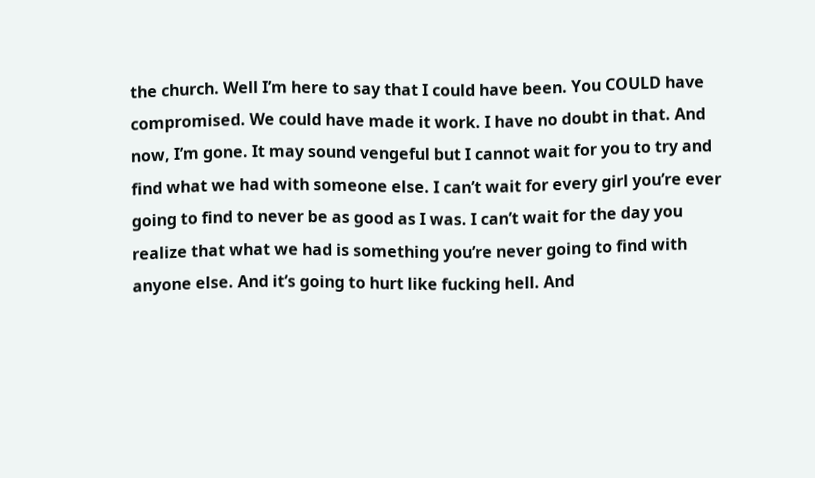the church. Well I’m here to say that I could have been. You COULD have compromised. We could have made it work. I have no doubt in that. And now, I’m gone. It may sound vengeful but I cannot wait for you to try and find what we had with someone else. I can’t wait for every girl you’re ever going to find to never be as good as I was. I can’t wait for the day you realize that what we had is something you’re never going to find with anyone else. And it’s going to hurt like fucking hell. And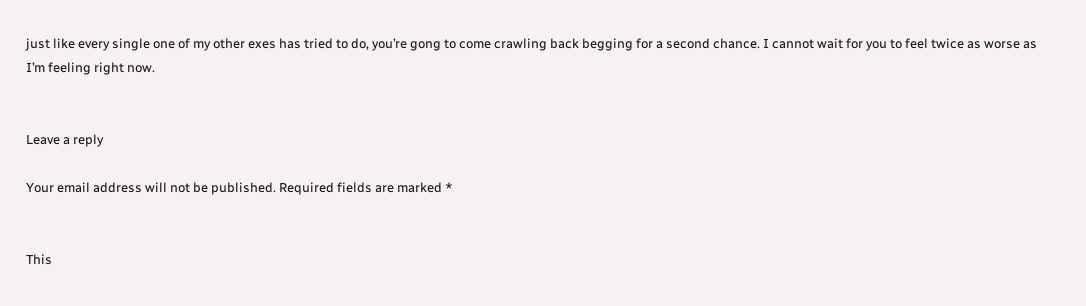just like every single one of my other exes has tried to do, you’re gong to come crawling back begging for a second chance. I cannot wait for you to feel twice as worse as I’m feeling right now.


Leave a reply

Your email address will not be published. Required fields are marked *


This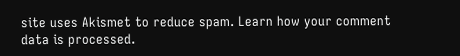site uses Akismet to reduce spam. Learn how your comment data is processed.